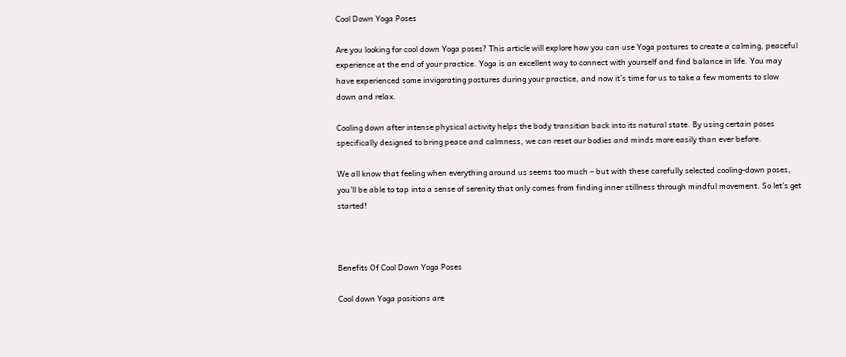Cool Down Yoga Poses

Are you looking for cool down Yoga poses? This article will explore how you can use Yoga postures to create a calming, peaceful experience at the end of your practice. Yoga is an excellent way to connect with yourself and find balance in life. You may have experienced some invigorating postures during your practice, and now it’s time for us to take a few moments to slow down and relax.

Cooling down after intense physical activity helps the body transition back into its natural state. By using certain poses specifically designed to bring peace and calmness, we can reset our bodies and minds more easily than ever before.

We all know that feeling when everything around us seems too much – but with these carefully selected cooling-down poses, you’ll be able to tap into a sense of serenity that only comes from finding inner stillness through mindful movement. So let’s get started!



Benefits Of Cool Down Yoga Poses

Cool down Yoga positions are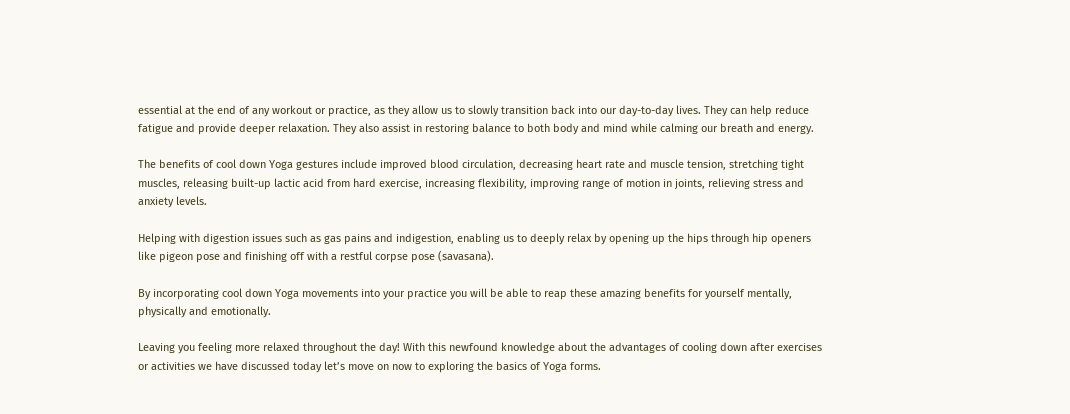essential at the end of any workout or practice, as they allow us to slowly transition back into our day-to-day lives. They can help reduce fatigue and provide deeper relaxation. They also assist in restoring balance to both body and mind while calming our breath and energy.

The benefits of cool down Yoga gestures include improved blood circulation, decreasing heart rate and muscle tension, stretching tight muscles, releasing built-up lactic acid from hard exercise, increasing flexibility, improving range of motion in joints, relieving stress and anxiety levels.

Helping with digestion issues such as gas pains and indigestion, enabling us to deeply relax by opening up the hips through hip openers like pigeon pose and finishing off with a restful corpse pose (savasana).

By incorporating cool down Yoga movements into your practice you will be able to reap these amazing benefits for yourself mentally, physically and emotionally.

Leaving you feeling more relaxed throughout the day! With this newfound knowledge about the advantages of cooling down after exercises or activities we have discussed today let’s move on now to exploring the basics of Yoga forms.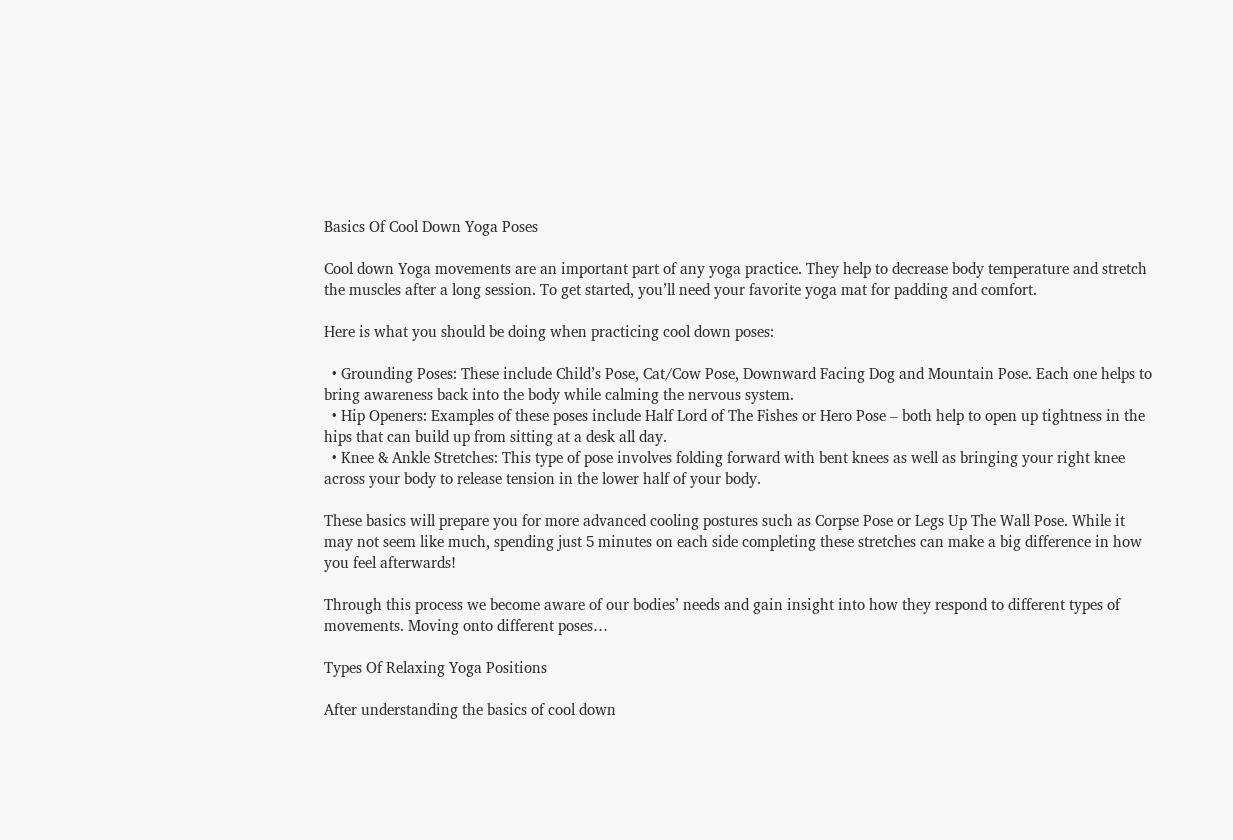Basics Of Cool Down Yoga Poses

Cool down Yoga movements are an important part of any yoga practice. They help to decrease body temperature and stretch the muscles after a long session. To get started, you’ll need your favorite yoga mat for padding and comfort.

Here is what you should be doing when practicing cool down poses:

  • Grounding Poses: These include Child’s Pose, Cat/Cow Pose, Downward Facing Dog and Mountain Pose. Each one helps to bring awareness back into the body while calming the nervous system.
  • Hip Openers: Examples of these poses include Half Lord of The Fishes or Hero Pose – both help to open up tightness in the hips that can build up from sitting at a desk all day.
  • Knee & Ankle Stretches: This type of pose involves folding forward with bent knees as well as bringing your right knee across your body to release tension in the lower half of your body.

These basics will prepare you for more advanced cooling postures such as Corpse Pose or Legs Up The Wall Pose. While it may not seem like much, spending just 5 minutes on each side completing these stretches can make a big difference in how you feel afterwards!

Through this process we become aware of our bodies’ needs and gain insight into how they respond to different types of movements. Moving onto different poses…

Types Of Relaxing Yoga Positions

After understanding the basics of cool down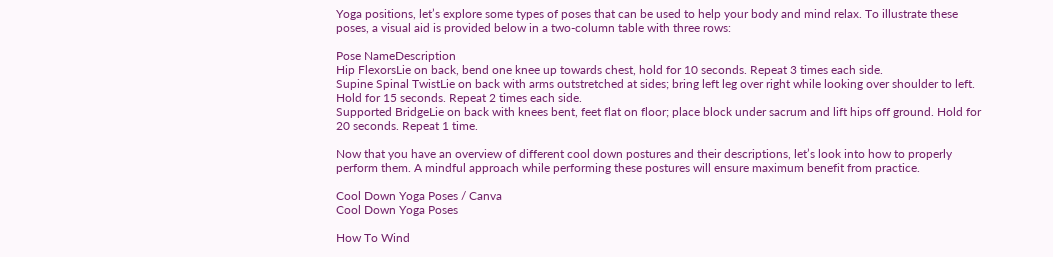Yoga positions, let’s explore some types of poses that can be used to help your body and mind relax. To illustrate these poses, a visual aid is provided below in a two-column table with three rows:

Pose NameDescription
Hip FlexorsLie on back, bend one knee up towards chest, hold for 10 seconds. Repeat 3 times each side.
Supine Spinal TwistLie on back with arms outstretched at sides; bring left leg over right while looking over shoulder to left. Hold for 15 seconds. Repeat 2 times each side.
Supported BridgeLie on back with knees bent, feet flat on floor; place block under sacrum and lift hips off ground. Hold for 20 seconds. Repeat 1 time.

Now that you have an overview of different cool down postures and their descriptions, let’s look into how to properly perform them. A mindful approach while performing these postures will ensure maximum benefit from practice.

Cool Down Yoga Poses / Canva
Cool Down Yoga Poses

How To Wind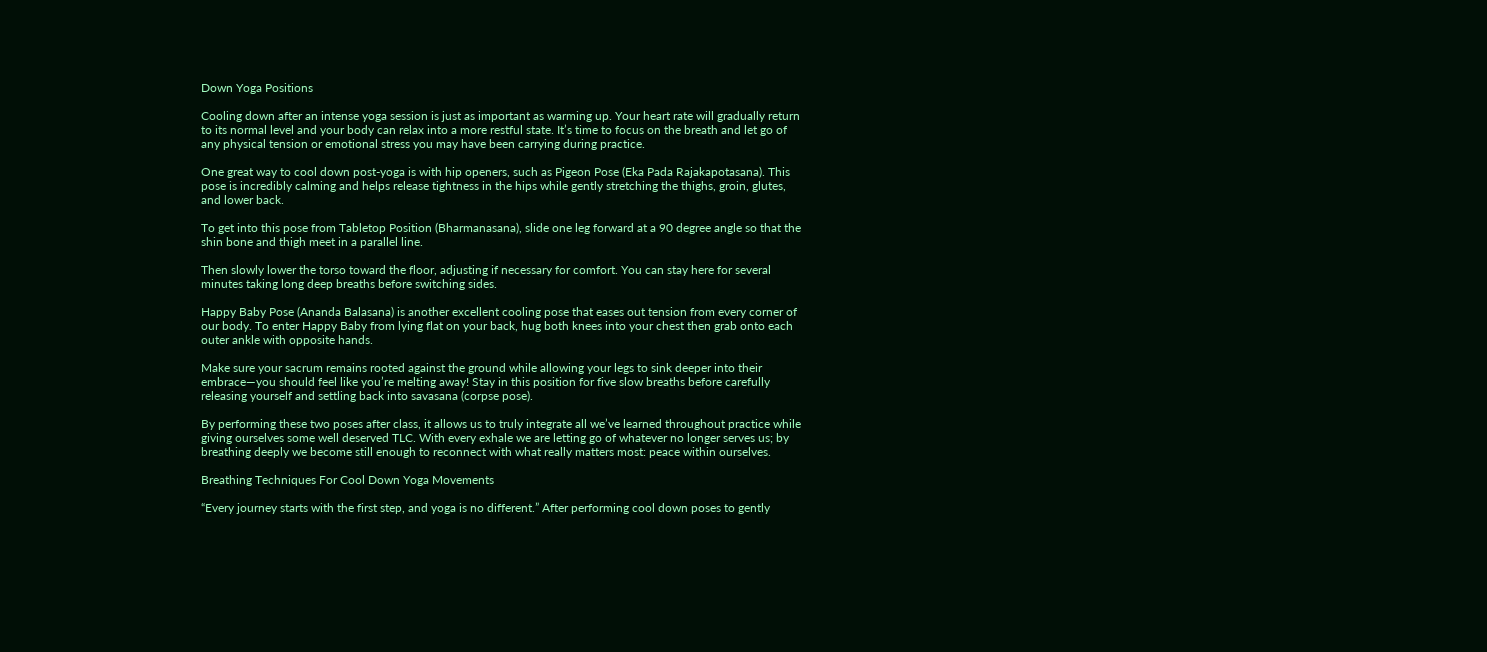Down Yoga Positions

Cooling down after an intense yoga session is just as important as warming up. Your heart rate will gradually return to its normal level and your body can relax into a more restful state. It’s time to focus on the breath and let go of any physical tension or emotional stress you may have been carrying during practice.

One great way to cool down post-yoga is with hip openers, such as Pigeon Pose (Eka Pada Rajakapotasana). This pose is incredibly calming and helps release tightness in the hips while gently stretching the thighs, groin, glutes, and lower back.

To get into this pose from Tabletop Position (Bharmanasana), slide one leg forward at a 90 degree angle so that the shin bone and thigh meet in a parallel line.

Then slowly lower the torso toward the floor, adjusting if necessary for comfort. You can stay here for several minutes taking long deep breaths before switching sides.

Happy Baby Pose (Ananda Balasana) is another excellent cooling pose that eases out tension from every corner of our body. To enter Happy Baby from lying flat on your back, hug both knees into your chest then grab onto each outer ankle with opposite hands.

Make sure your sacrum remains rooted against the ground while allowing your legs to sink deeper into their embrace—you should feel like you’re melting away! Stay in this position for five slow breaths before carefully releasing yourself and settling back into savasana (corpse pose).

By performing these two poses after class, it allows us to truly integrate all we’ve learned throughout practice while giving ourselves some well deserved TLC. With every exhale we are letting go of whatever no longer serves us; by breathing deeply we become still enough to reconnect with what really matters most: peace within ourselves.

Breathing Techniques For Cool Down Yoga Movements

“Every journey starts with the first step, and yoga is no different.” After performing cool down poses to gently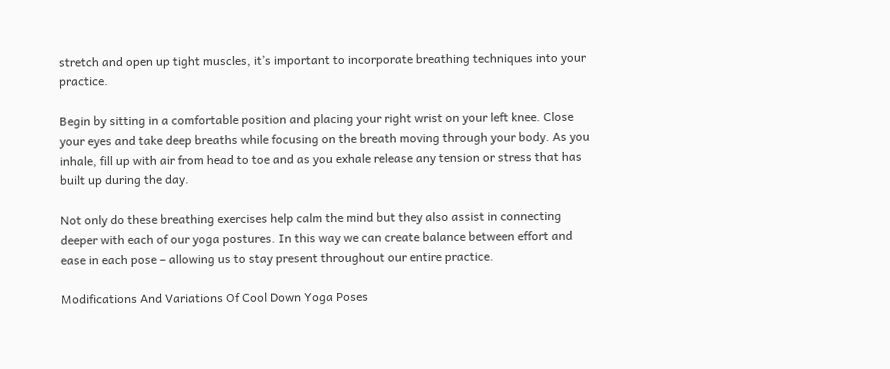stretch and open up tight muscles, it’s important to incorporate breathing techniques into your practice.

Begin by sitting in a comfortable position and placing your right wrist on your left knee. Close your eyes and take deep breaths while focusing on the breath moving through your body. As you inhale, fill up with air from head to toe and as you exhale release any tension or stress that has built up during the day.

Not only do these breathing exercises help calm the mind but they also assist in connecting deeper with each of our yoga postures. In this way we can create balance between effort and ease in each pose – allowing us to stay present throughout our entire practice.

Modifications And Variations Of Cool Down Yoga Poses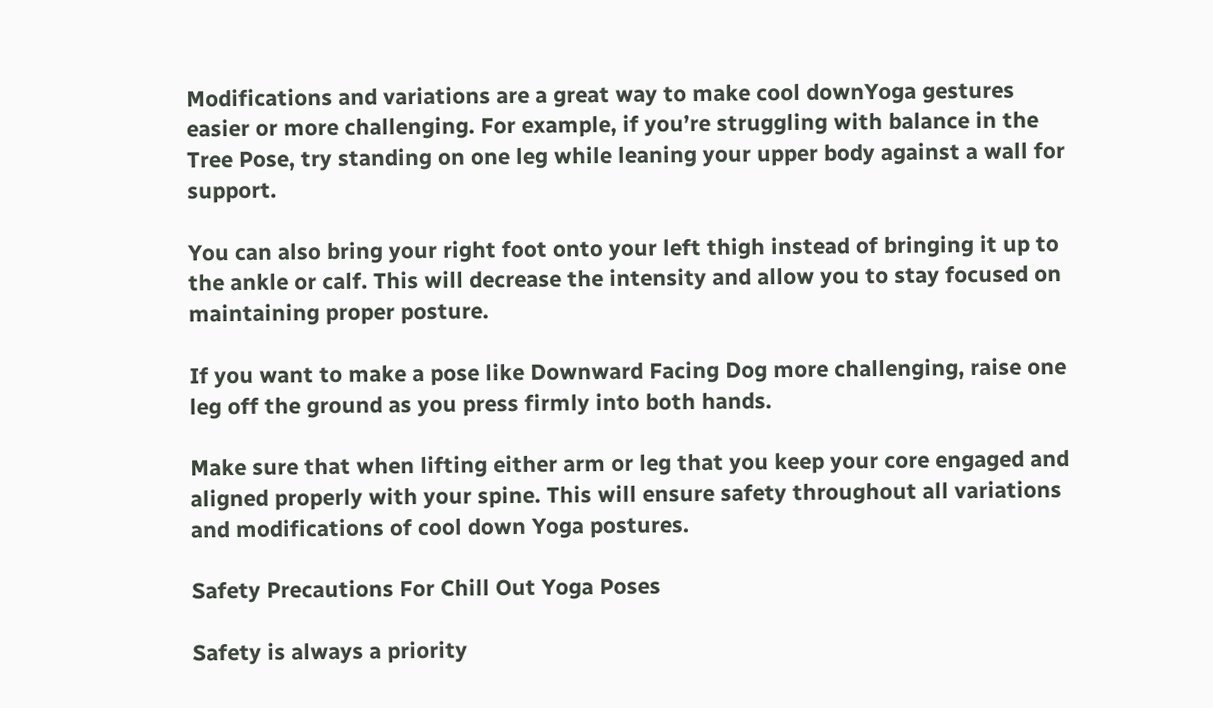Modifications and variations are a great way to make cool downYoga gestures easier or more challenging. For example, if you’re struggling with balance in the Tree Pose, try standing on one leg while leaning your upper body against a wall for support.

You can also bring your right foot onto your left thigh instead of bringing it up to the ankle or calf. This will decrease the intensity and allow you to stay focused on maintaining proper posture.

If you want to make a pose like Downward Facing Dog more challenging, raise one leg off the ground as you press firmly into both hands.

Make sure that when lifting either arm or leg that you keep your core engaged and aligned properly with your spine. This will ensure safety throughout all variations and modifications of cool down Yoga postures.

Safety Precautions For Chill Out Yoga Poses

Safety is always a priority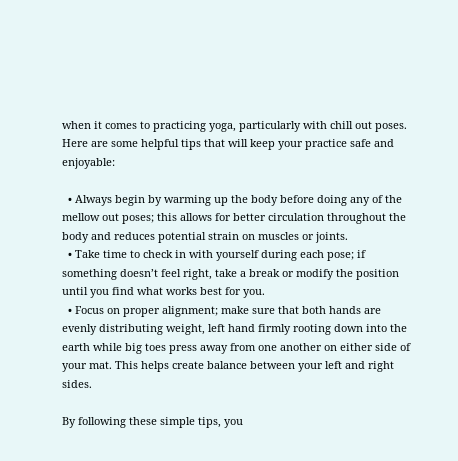when it comes to practicing yoga, particularly with chill out poses. Here are some helpful tips that will keep your practice safe and enjoyable:

  • Always begin by warming up the body before doing any of the mellow out poses; this allows for better circulation throughout the body and reduces potential strain on muscles or joints.
  • Take time to check in with yourself during each pose; if something doesn’t feel right, take a break or modify the position until you find what works best for you.
  • Focus on proper alignment; make sure that both hands are evenly distributing weight, left hand firmly rooting down into the earth while big toes press away from one another on either side of your mat. This helps create balance between your left and right sides.

By following these simple tips, you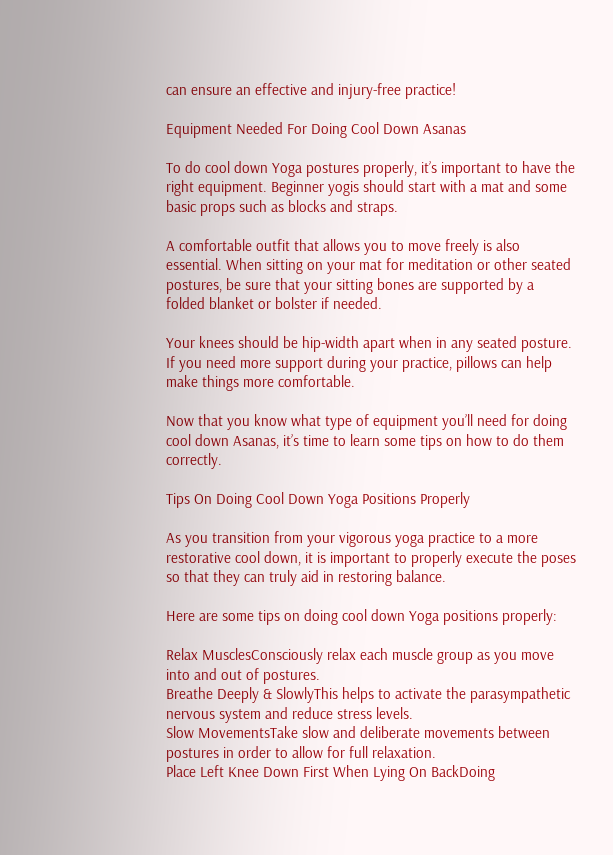can ensure an effective and injury-free practice!

Equipment Needed For Doing Cool Down Asanas

To do cool down Yoga postures properly, it’s important to have the right equipment. Beginner yogis should start with a mat and some basic props such as blocks and straps.

A comfortable outfit that allows you to move freely is also essential. When sitting on your mat for meditation or other seated postures, be sure that your sitting bones are supported by a folded blanket or bolster if needed.

Your knees should be hip-width apart when in any seated posture. If you need more support during your practice, pillows can help make things more comfortable.

Now that you know what type of equipment you’ll need for doing cool down Asanas, it’s time to learn some tips on how to do them correctly.

Tips On Doing Cool Down Yoga Positions Properly

As you transition from your vigorous yoga practice to a more restorative cool down, it is important to properly execute the poses so that they can truly aid in restoring balance.

Here are some tips on doing cool down Yoga positions properly:

Relax MusclesConsciously relax each muscle group as you move into and out of postures.
Breathe Deeply & SlowlyThis helps to activate the parasympathetic nervous system and reduce stress levels.
Slow MovementsTake slow and deliberate movements between postures in order to allow for full relaxation.
Place Left Knee Down First When Lying On BackDoing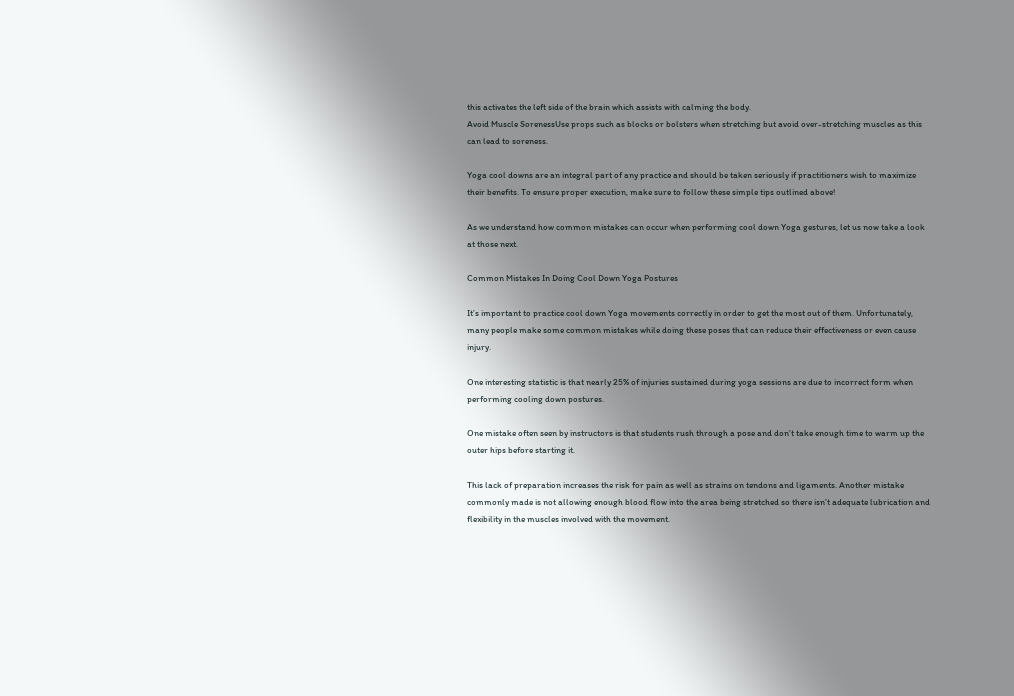this activates the left side of the brain which assists with calming the body.
Avoid Muscle SorenessUse props such as blocks or bolsters when stretching but avoid over-stretching muscles as this can lead to soreness.

Yoga cool downs are an integral part of any practice and should be taken seriously if practitioners wish to maximize their benefits. To ensure proper execution, make sure to follow these simple tips outlined above!

As we understand how common mistakes can occur when performing cool down Yoga gestures, let us now take a look at those next.

Common Mistakes In Doing Cool Down Yoga Postures

It’s important to practice cool down Yoga movements correctly in order to get the most out of them. Unfortunately, many people make some common mistakes while doing these poses that can reduce their effectiveness or even cause injury.

One interesting statistic is that nearly 25% of injuries sustained during yoga sessions are due to incorrect form when performing cooling down postures.

One mistake often seen by instructors is that students rush through a pose and don’t take enough time to warm up the outer hips before starting it.

This lack of preparation increases the risk for pain as well as strains on tendons and ligaments. Another mistake commonly made is not allowing enough blood flow into the area being stretched so there isn’t adequate lubrication and flexibility in the muscles involved with the movement.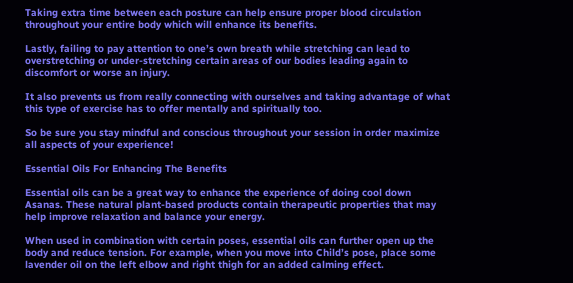Taking extra time between each posture can help ensure proper blood circulation throughout your entire body which will enhance its benefits.

Lastly, failing to pay attention to one’s own breath while stretching can lead to overstretching or under-stretching certain areas of our bodies leading again to discomfort or worse an injury.

It also prevents us from really connecting with ourselves and taking advantage of what this type of exercise has to offer mentally and spiritually too.

So be sure you stay mindful and conscious throughout your session in order maximize all aspects of your experience!

Essential Oils For Enhancing The Benefits

Essential oils can be a great way to enhance the experience of doing cool down Asanas. These natural plant-based products contain therapeutic properties that may help improve relaxation and balance your energy.

When used in combination with certain poses, essential oils can further open up the body and reduce tension. For example, when you move into Child’s pose, place some lavender oil on the left elbow and right thigh for an added calming effect.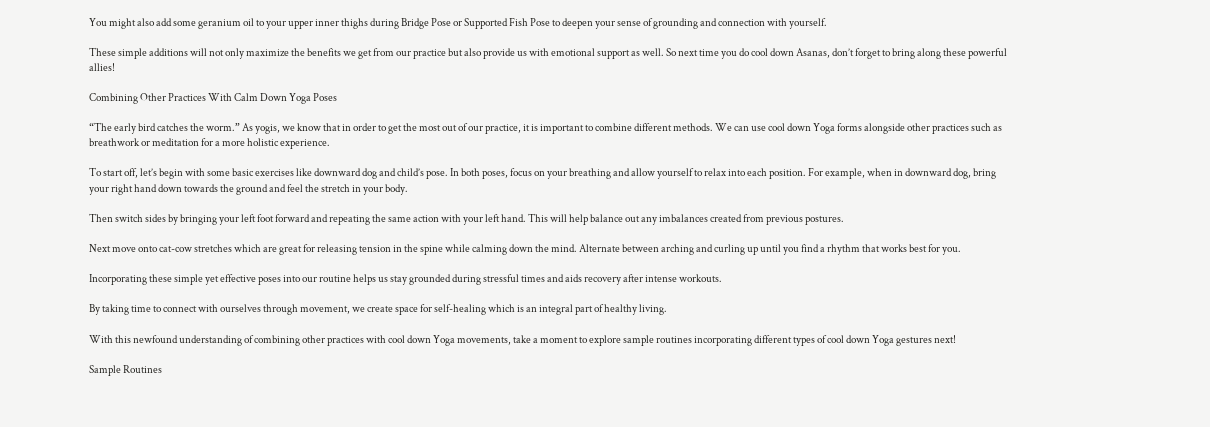You might also add some geranium oil to your upper inner thighs during Bridge Pose or Supported Fish Pose to deepen your sense of grounding and connection with yourself.

These simple additions will not only maximize the benefits we get from our practice but also provide us with emotional support as well. So next time you do cool down Asanas, don’t forget to bring along these powerful allies!

Combining Other Practices With Calm Down Yoga Poses

“The early bird catches the worm.” As yogis, we know that in order to get the most out of our practice, it is important to combine different methods. We can use cool down Yoga forms alongside other practices such as breathwork or meditation for a more holistic experience.

To start off, let’s begin with some basic exercises like downward dog and child’s pose. In both poses, focus on your breathing and allow yourself to relax into each position. For example, when in downward dog, bring your right hand down towards the ground and feel the stretch in your body.

Then switch sides by bringing your left foot forward and repeating the same action with your left hand. This will help balance out any imbalances created from previous postures.

Next move onto cat-cow stretches which are great for releasing tension in the spine while calming down the mind. Alternate between arching and curling up until you find a rhythm that works best for you.

Incorporating these simple yet effective poses into our routine helps us stay grounded during stressful times and aids recovery after intense workouts.

By taking time to connect with ourselves through movement, we create space for self-healing which is an integral part of healthy living.

With this newfound understanding of combining other practices with cool down Yoga movements, take a moment to explore sample routines incorporating different types of cool down Yoga gestures next!

Sample Routines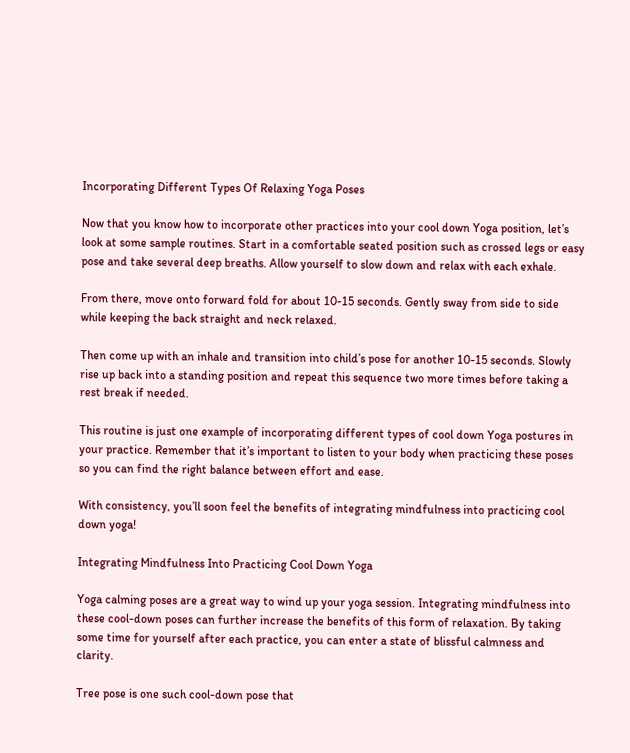Incorporating Different Types Of Relaxing Yoga Poses

Now that you know how to incorporate other practices into your cool down Yoga position, let’s look at some sample routines. Start in a comfortable seated position such as crossed legs or easy pose and take several deep breaths. Allow yourself to slow down and relax with each exhale.

From there, move onto forward fold for about 10-15 seconds. Gently sway from side to side while keeping the back straight and neck relaxed.

Then come up with an inhale and transition into child’s pose for another 10-15 seconds. Slowly rise up back into a standing position and repeat this sequence two more times before taking a rest break if needed.

This routine is just one example of incorporating different types of cool down Yoga postures in your practice. Remember that it’s important to listen to your body when practicing these poses so you can find the right balance between effort and ease.

With consistency, you’ll soon feel the benefits of integrating mindfulness into practicing cool down yoga!

Integrating Mindfulness Into Practicing Cool Down Yoga

Yoga calming poses are a great way to wind up your yoga session. Integrating mindfulness into these cool-down poses can further increase the benefits of this form of relaxation. By taking some time for yourself after each practice, you can enter a state of blissful calmness and clarity.

Tree pose is one such cool-down pose that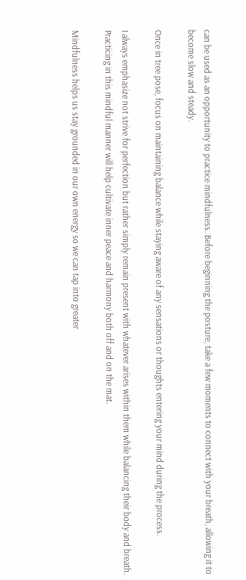can be used as an opportunity to practice mindfulness. Before beginning the posture, take a few moments to connect with your breath, allowing it to become slow and steady.

Once in tree pose, focus on maintaining balance while staying aware of any sensations or thoughts entering your mind during the process.

I always emphasize not strive for perfection but rather simply remain present with whatever arises within them while balancing their body and breath. Practicing in this mindful manner will help cultivate inner peace and harmony both off and on the mat.

Mindfulness helps us stay grounded in our own energy so we can tap into greater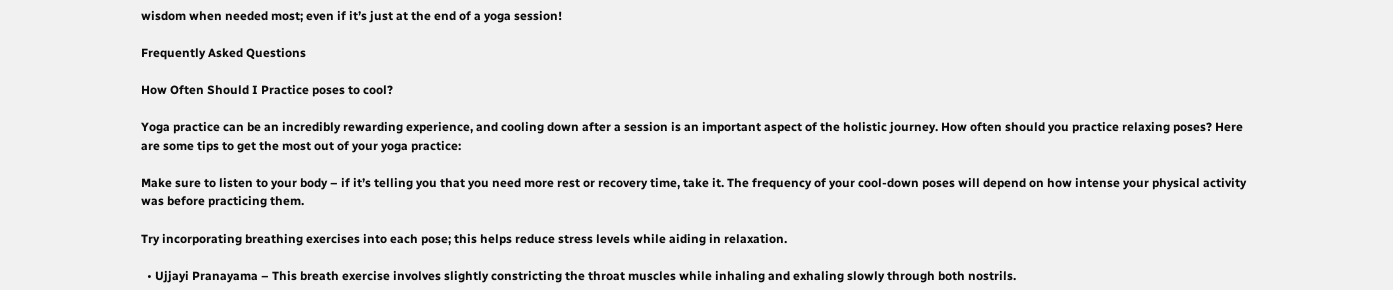wisdom when needed most; even if it’s just at the end of a yoga session!

Frequently Asked Questions

How Often Should I Practice poses to cool?

Yoga practice can be an incredibly rewarding experience, and cooling down after a session is an important aspect of the holistic journey. How often should you practice relaxing poses? Here are some tips to get the most out of your yoga practice:

Make sure to listen to your body – if it’s telling you that you need more rest or recovery time, take it. The frequency of your cool-down poses will depend on how intense your physical activity was before practicing them.

Try incorporating breathing exercises into each pose; this helps reduce stress levels while aiding in relaxation.

  • Ujjayi Pranayama – This breath exercise involves slightly constricting the throat muscles while inhaling and exhaling slowly through both nostrils.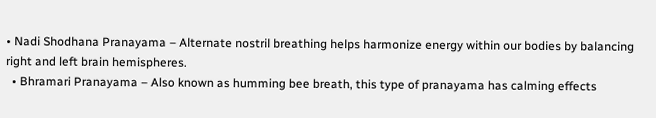• Nadi Shodhana Pranayama – Alternate nostril breathing helps harmonize energy within our bodies by balancing right and left brain hemispheres.
  • Bhramari Pranayama – Also known as humming bee breath, this type of pranayama has calming effects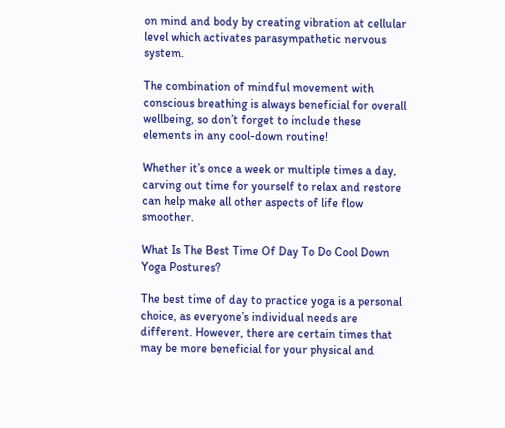on mind and body by creating vibration at cellular level which activates parasympathetic nervous system.

The combination of mindful movement with conscious breathing is always beneficial for overall wellbeing, so don’t forget to include these elements in any cool-down routine!

Whether it’s once a week or multiple times a day, carving out time for yourself to relax and restore can help make all other aspects of life flow smoother.

What Is The Best Time Of Day To Do Cool Down Yoga Postures?

The best time of day to practice yoga is a personal choice, as everyone’s individual needs are different. However, there are certain times that may be more beneficial for your physical and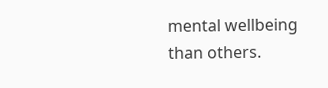mental wellbeing than others.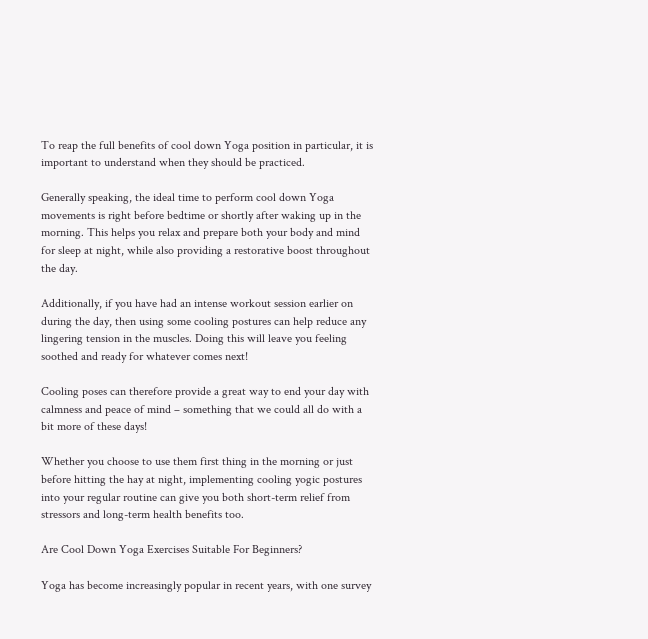To reap the full benefits of cool down Yoga position in particular, it is important to understand when they should be practiced.

Generally speaking, the ideal time to perform cool down Yoga movements is right before bedtime or shortly after waking up in the morning. This helps you relax and prepare both your body and mind for sleep at night, while also providing a restorative boost throughout the day.

Additionally, if you have had an intense workout session earlier on during the day, then using some cooling postures can help reduce any lingering tension in the muscles. Doing this will leave you feeling soothed and ready for whatever comes next!

Cooling poses can therefore provide a great way to end your day with calmness and peace of mind – something that we could all do with a bit more of these days!

Whether you choose to use them first thing in the morning or just before hitting the hay at night, implementing cooling yogic postures into your regular routine can give you both short-term relief from stressors and long-term health benefits too.

Are Cool Down Yoga Exercises Suitable For Beginners?

Yoga has become increasingly popular in recent years, with one survey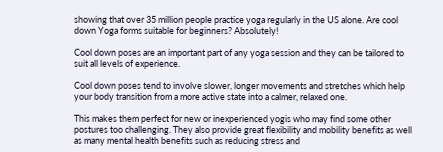showing that over 35 million people practice yoga regularly in the US alone. Are cool down Yoga forms suitable for beginners? Absolutely!

Cool down poses are an important part of any yoga session and they can be tailored to suit all levels of experience.

Cool down poses tend to involve slower, longer movements and stretches which help your body transition from a more active state into a calmer, relaxed one.

This makes them perfect for new or inexperienced yogis who may find some other postures too challenging. They also provide great flexibility and mobility benefits as well as many mental health benefits such as reducing stress and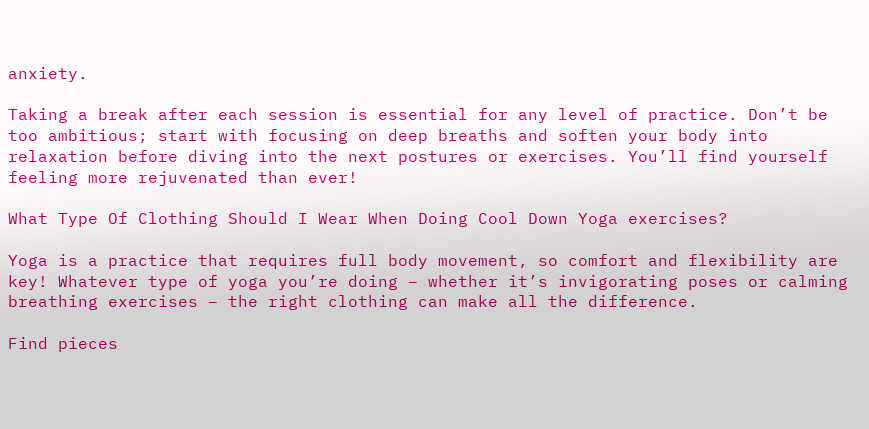anxiety.

Taking a break after each session is essential for any level of practice. Don’t be too ambitious; start with focusing on deep breaths and soften your body into relaxation before diving into the next postures or exercises. You’ll find yourself feeling more rejuvenated than ever!

What Type Of Clothing Should I Wear When Doing Cool Down Yoga exercises?

Yoga is a practice that requires full body movement, so comfort and flexibility are key! Whatever type of yoga you’re doing – whether it’s invigorating poses or calming breathing exercises – the right clothing can make all the difference.

Find pieces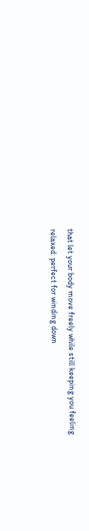that let your body move freely while still keeping you feeling relaxed: perfect for winding down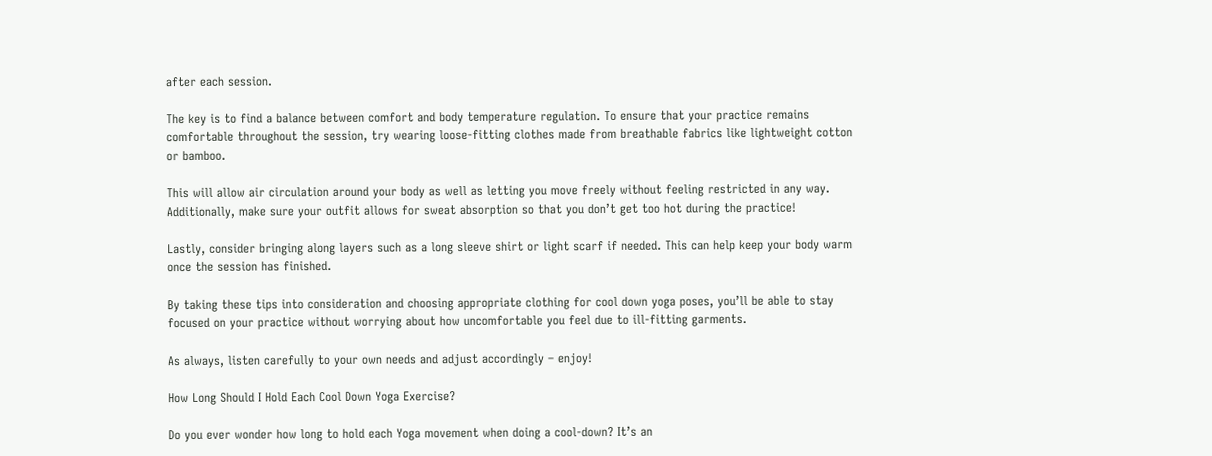after each session.

The key is to find a balance between comfort and body temperature regulation. To ensure that your practice remains comfortable throughout the session, try wearing loose-fitting clothes made from breathable fabrics like lightweight cotton or bamboo.

This will allow air circulation around your body as well as letting you move freely without feeling restricted in any way. Additionally, make sure your outfit allows for sweat absorption so that you don’t get too hot during the practice!

Lastly, consider bringing along layers such as a long sleeve shirt or light scarf if needed. This can help keep your body warm once the session has finished.

By taking these tips into consideration and choosing appropriate clothing for cool down yoga poses, you’ll be able to stay focused on your practice without worrying about how uncomfortable you feel due to ill-fitting garments.

As always, listen carefully to your own needs and adjust accordingly – enjoy!

How Long Should I Hold Each Cool Down Yoga Exercise?

Do you ever wonder how long to hold each Yoga movement when doing a cool-down? It’s an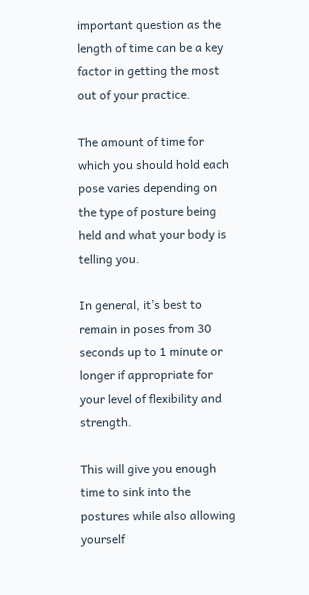important question as the length of time can be a key factor in getting the most out of your practice.

The amount of time for which you should hold each pose varies depending on the type of posture being held and what your body is telling you.

In general, it’s best to remain in poses from 30 seconds up to 1 minute or longer if appropriate for your level of flexibility and strength.

This will give you enough time to sink into the postures while also allowing yourself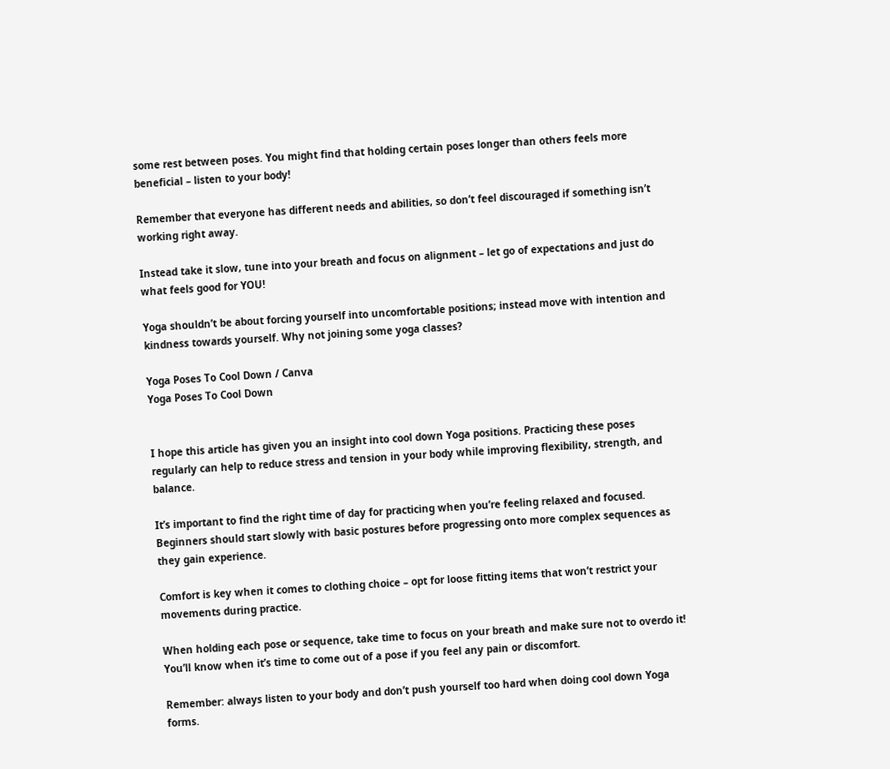some rest between poses. You might find that holding certain poses longer than others feels more beneficial – listen to your body!

Remember that everyone has different needs and abilities, so don’t feel discouraged if something isn’t working right away.

Instead take it slow, tune into your breath and focus on alignment – let go of expectations and just do what feels good for YOU!

Yoga shouldn’t be about forcing yourself into uncomfortable positions; instead move with intention and kindness towards yourself. Why not joining some yoga classes?

Yoga Poses To Cool Down / Canva
Yoga Poses To Cool Down


I hope this article has given you an insight into cool down Yoga positions. Practicing these poses regularly can help to reduce stress and tension in your body while improving flexibility, strength, and balance.

It’s important to find the right time of day for practicing when you’re feeling relaxed and focused. Beginners should start slowly with basic postures before progressing onto more complex sequences as they gain experience.

Comfort is key when it comes to clothing choice – opt for loose fitting items that won’t restrict your movements during practice.

When holding each pose or sequence, take time to focus on your breath and make sure not to overdo it! You’ll know when it’s time to come out of a pose if you feel any pain or discomfort.

Remember: always listen to your body and don’t push yourself too hard when doing cool down Yoga forms.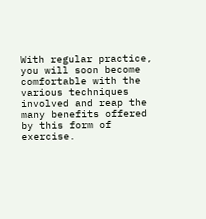With regular practice, you will soon become comfortable with the various techniques involved and reap the many benefits offered by this form of exercise.